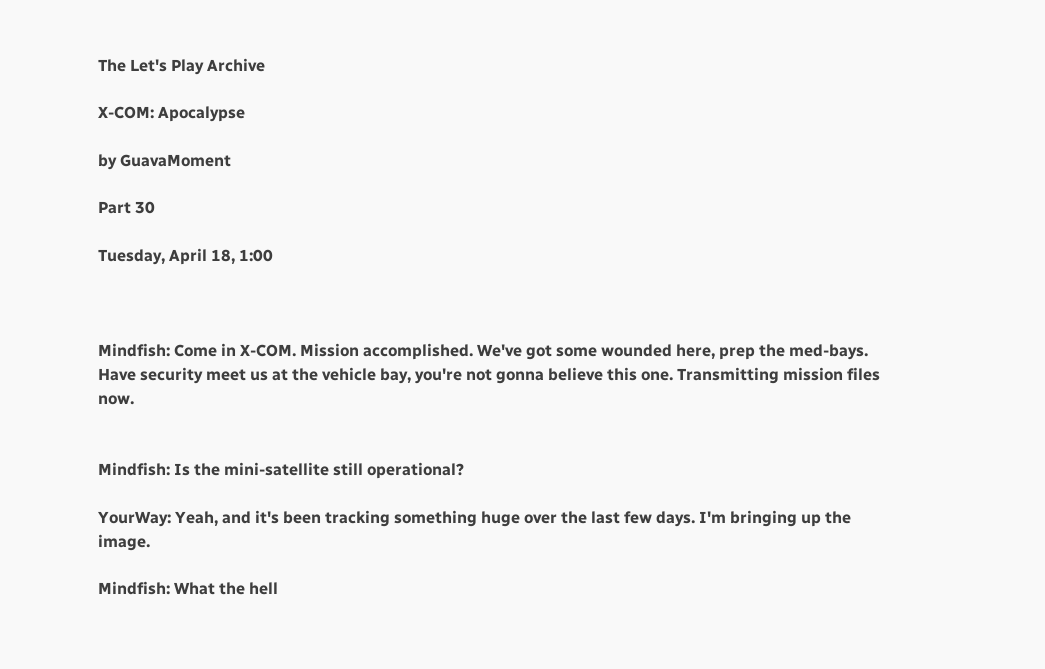The Let's Play Archive

X-COM: Apocalypse

by GuavaMoment

Part 30

Tuesday, April 18, 1:00



Mindfish: Come in X-COM. Mission accomplished. We've got some wounded here, prep the med-bays. Have security meet us at the vehicle bay, you're not gonna believe this one. Transmitting mission files now.


Mindfish: Is the mini-satellite still operational?

YourWay: Yeah, and it's been tracking something huge over the last few days. I'm bringing up the image.

Mindfish: What the hell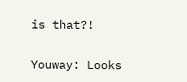is that?!

Youway: Looks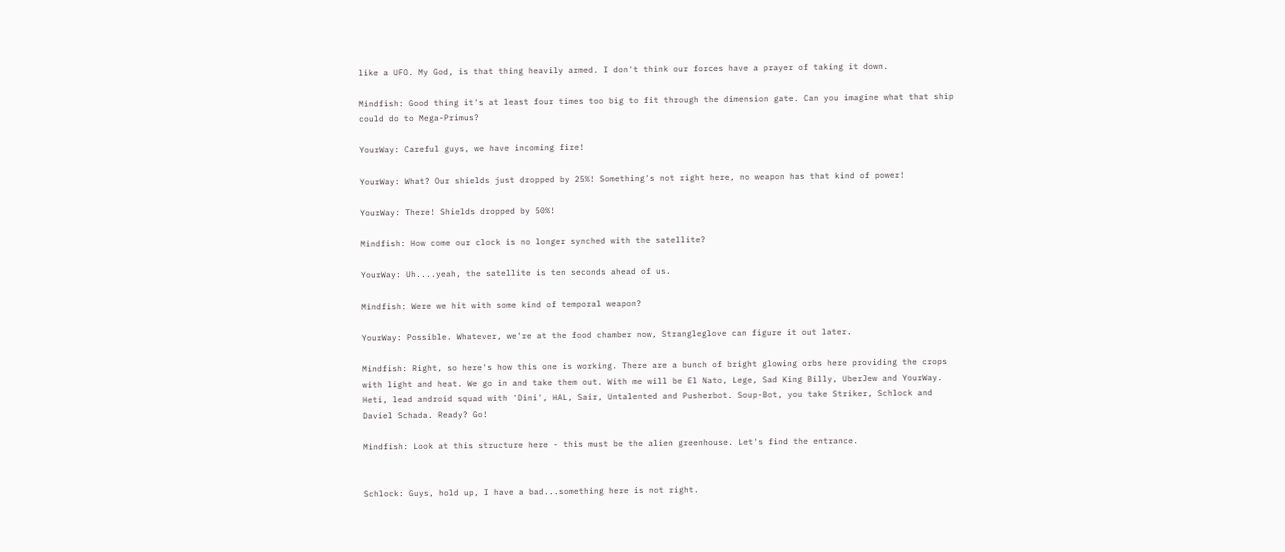like a UFO. My God, is that thing heavily armed. I don't think our forces have a prayer of taking it down.

Mindfish: Good thing it's at least four times too big to fit through the dimension gate. Can you imagine what that ship could do to Mega-Primus?

YourWay: Careful guys, we have incoming fire!

YourWay: What? Our shields just dropped by 25%! Something's not right here, no weapon has that kind of power!

YourWay: There! Shields dropped by 50%!

Mindfish: How come our clock is no longer synched with the satellite?

YourWay: Uh....yeah, the satellite is ten seconds ahead of us.

Mindfish: Were we hit with some kind of temporal weapon?

YourWay: Possible. Whatever, we're at the food chamber now, Strangleglove can figure it out later.

Mindfish: Right, so here's how this one is working. There are a bunch of bright glowing orbs here providing the crops with light and heat. We go in and take them out. With me will be El Nato, Lege, Sad King Billy, UberJew and YourWay. Heti, lead android squad with 'Dini', HAL, Sair, Untalented and Pusherbot. Soup-Bot, you take Striker, Schlock and Daviel Schada. Ready? Go!

Mindfish: Look at this structure here - this must be the alien greenhouse. Let's find the entrance.


Schlock: Guys, hold up, I have a bad...something here is not right.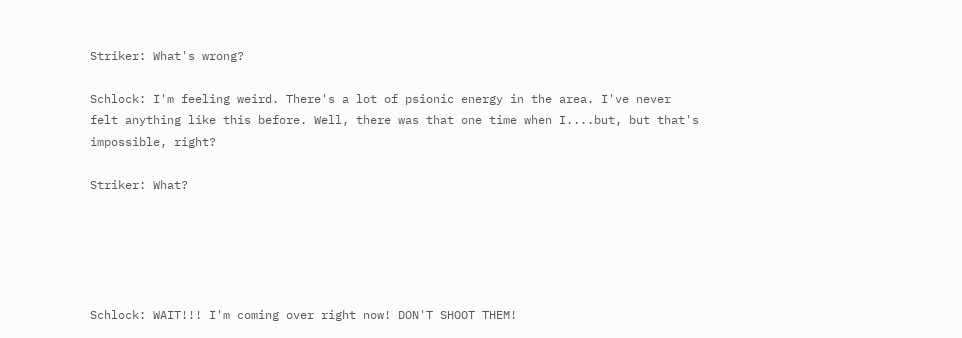Striker: What's wrong?

Schlock: I'm feeling weird. There's a lot of psionic energy in the area. I've never felt anything like this before. Well, there was that one time when I....but, but that's impossible, right?

Striker: What?





Schlock: WAIT!!! I'm coming over right now! DON'T SHOOT THEM!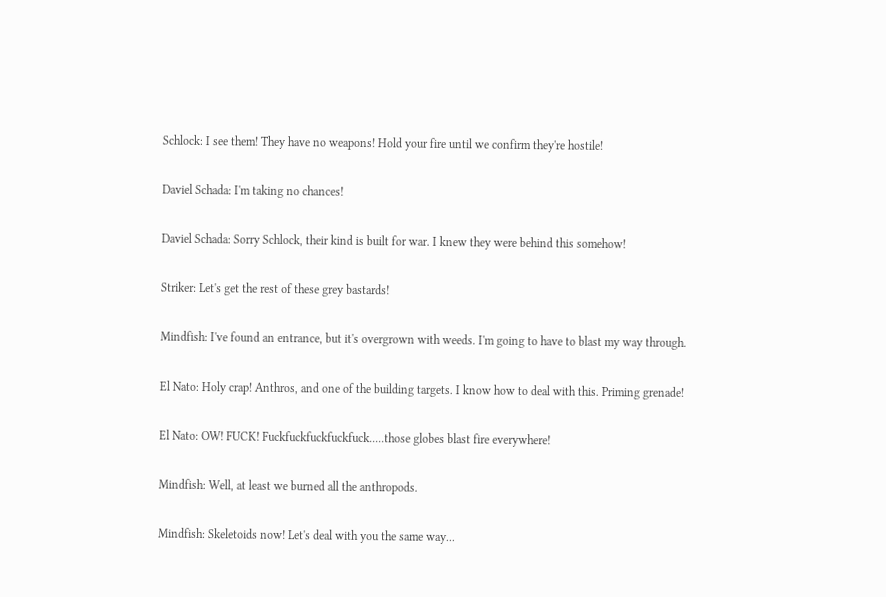Schlock: I see them! They have no weapons! Hold your fire until we confirm they're hostile!

Daviel Schada: I'm taking no chances!

Daviel Schada: Sorry Schlock, their kind is built for war. I knew they were behind this somehow!

Striker: Let's get the rest of these grey bastards!

Mindfish: I've found an entrance, but it's overgrown with weeds. I'm going to have to blast my way through.

El Nato: Holy crap! Anthros, and one of the building targets. I know how to deal with this. Priming grenade!

El Nato: OW! FUCK! Fuckfuckfuckfuckfuck.....those globes blast fire everywhere!

Mindfish: Well, at least we burned all the anthropods.

Mindfish: Skeletoids now! Let's deal with you the same way...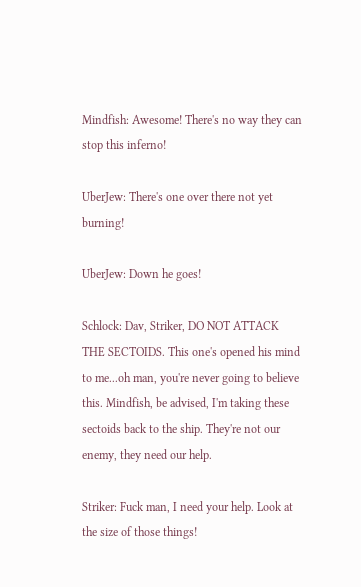Mindfish: Awesome! There's no way they can stop this inferno!

UberJew: There's one over there not yet burning!

UberJew: Down he goes!

Schlock: Dav, Striker, DO NOT ATTACK THE SECTOIDS. This one's opened his mind to me...oh man, you're never going to believe this. Mindfish, be advised, I'm taking these sectoids back to the ship. They're not our enemy, they need our help.

Striker: Fuck man, I need your help. Look at the size of those things!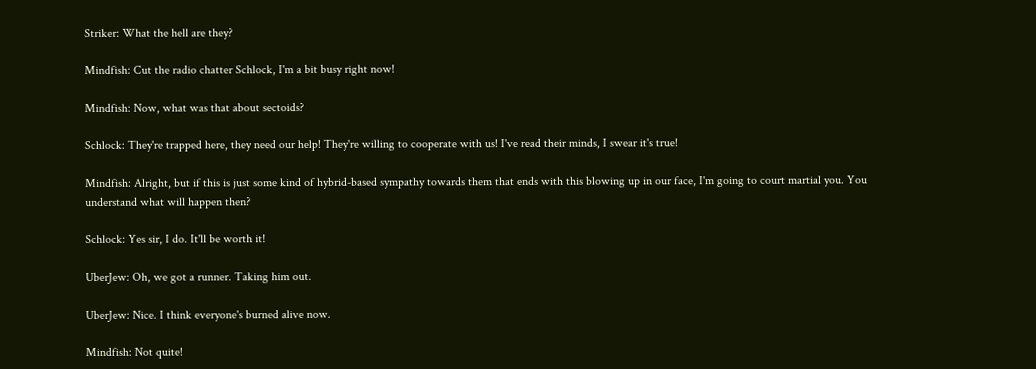Striker: What the hell are they?

Mindfish: Cut the radio chatter Schlock, I'm a bit busy right now!

Mindfish: Now, what was that about sectoids?

Schlock: They're trapped here, they need our help! They're willing to cooperate with us! I've read their minds, I swear it's true!

Mindfish: Alright, but if this is just some kind of hybrid-based sympathy towards them that ends with this blowing up in our face, I'm going to court martial you. You understand what will happen then?

Schlock: Yes sir, I do. It'll be worth it!

UberJew: Oh, we got a runner. Taking him out.

UberJew: Nice. I think everyone's burned alive now.

Mindfish: Not quite!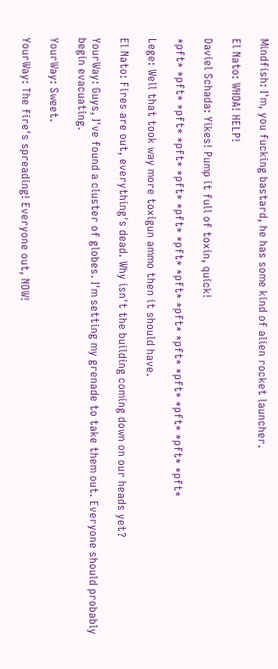Mindfish: I'm, you fucking bastard, he has some kind of alien rocket launcher.

El Nato: WHOA! HELP!

Daviel Schada: Yikes! Pump it full of toxin, quick!

*pft* *pft* *pft* *pft* *pft* *pft* *pft* *pft* *pft* *pft* *pft* *pft* *pft* *pft*

Lege: Well that took way more toxigun ammo then it should have.

El Nato: Fires are out, everything's dead. Why isn't the building coming down on our heads yet?

YourWay: Guys, I've found a cluster of globes. I'm setting my grenade to take them out. Everyone should probably begin evacuating.

YourWay: Sweet.

YourWay: The fire's spreading! Everyone out, NOW!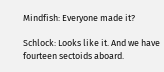Mindfish: Everyone made it?

Schlock: Looks like it. And we have fourteen sectoids aboard.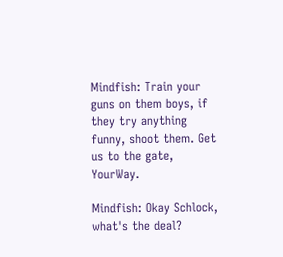Mindfish: Train your guns on them boys, if they try anything funny, shoot them. Get us to the gate, YourWay.

Mindfish: Okay Schlock, what's the deal?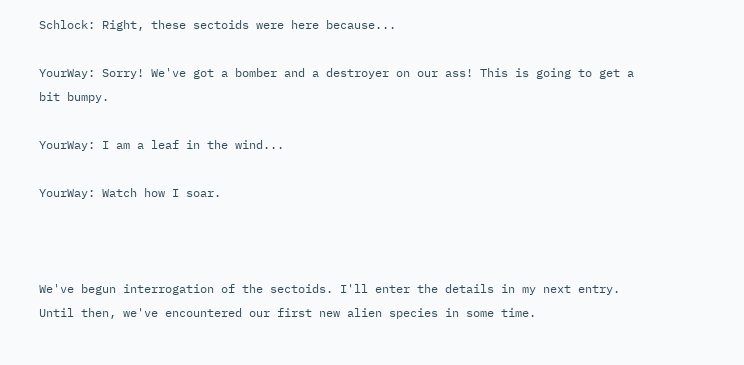Schlock: Right, these sectoids were here because...

YourWay: Sorry! We've got a bomber and a destroyer on our ass! This is going to get a bit bumpy.

YourWay: I am a leaf in the wind...

YourWay: Watch how I soar.



We've begun interrogation of the sectoids. I'll enter the details in my next entry. Until then, we've encountered our first new alien species in some time.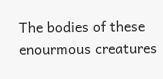The bodies of these enourmous creatures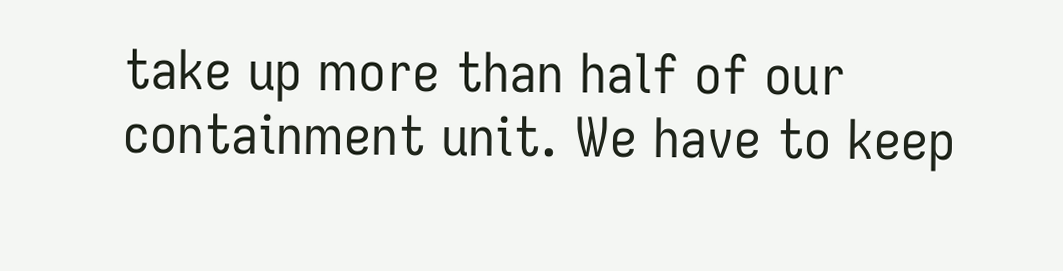take up more than half of our containment unit. We have to keep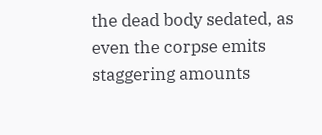the dead body sedated, as even the corpse emits staggering amounts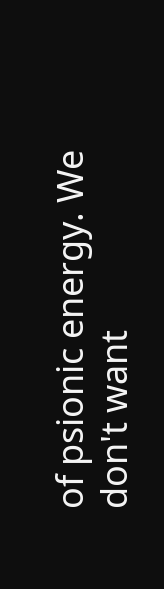of psionic energy. We don't want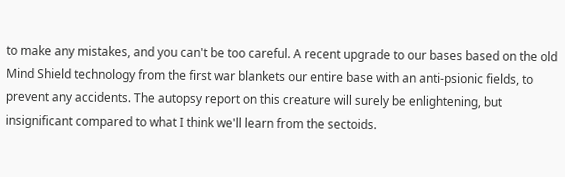to make any mistakes, and you can't be too careful. A recent upgrade to our bases based on the old Mind Shield technology from the first war blankets our entire base with an anti-psionic fields, to prevent any accidents. The autopsy report on this creature will surely be enlightening, but insignificant compared to what I think we'll learn from the sectoids.